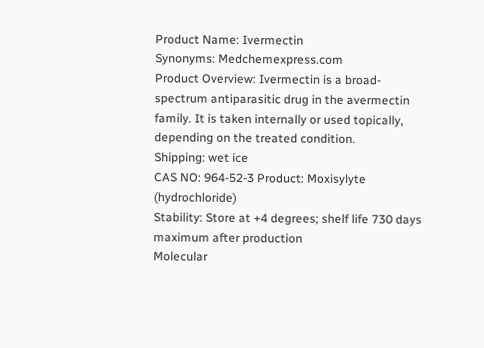Product Name: Ivermectin
Synonyms: Medchemexpress.com
Product Overview: Ivermectin is a broad-spectrum antiparasitic drug in the avermectin family. It is taken internally or used topically, depending on the treated condition.
Shipping: wet ice
CAS NO: 964-52-3 Product: Moxisylyte (hydrochloride)
Stability: Store at +4 degrees; shelf life 730 days maximum after production
Molecular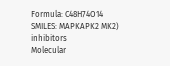Formula: C48H74O14
SMILES: MAPKAPK2 MK2) inhibitors
Molecular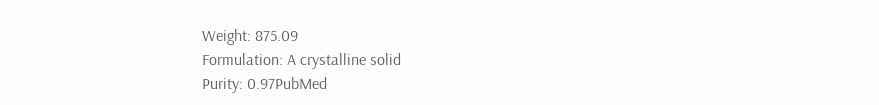Weight: 875.09
Formulation: A crystalline solid
Purity: 0.97PubMed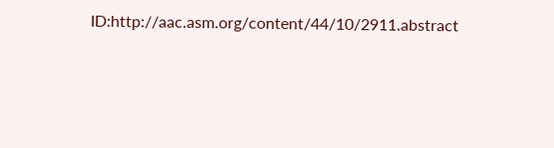ID:http://aac.asm.org/content/44/10/2911.abstract